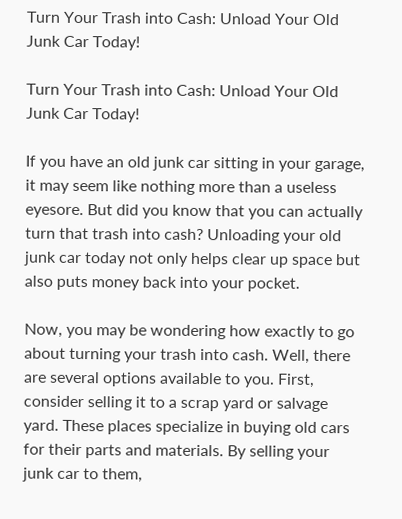Turn Your Trash into Cash: Unload Your Old Junk Car Today!

Turn Your Trash into Cash: Unload Your Old Junk Car Today!

If you have an old junk car sitting in your garage, it may seem like nothing more than a useless eyesore. But did you know that you can actually turn that trash into cash? Unloading your old junk car today not only helps clear up space but also puts money back into your pocket.

Now, you may be wondering how exactly to go about turning your trash into cash. Well, there are several options available to you. First, consider selling it to a scrap yard or salvage yard. These places specialize in buying old cars for their parts and materials. By selling your junk car to them,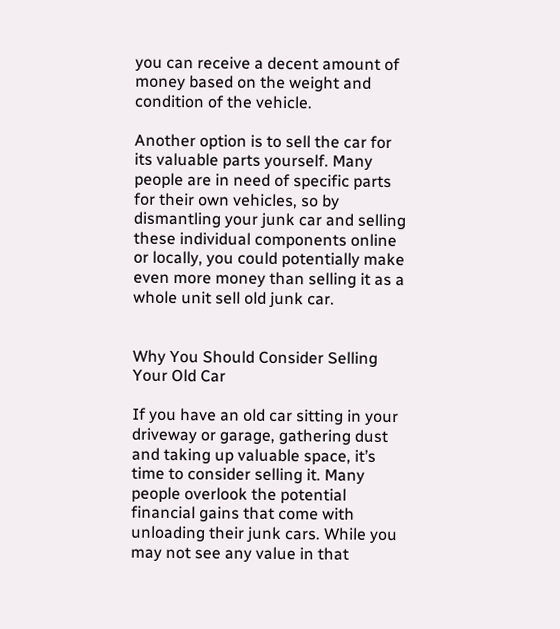you can receive a decent amount of money based on the weight and condition of the vehicle.

Another option is to sell the car for its valuable parts yourself. Many people are in need of specific parts for their own vehicles, so by dismantling your junk car and selling these individual components online or locally, you could potentially make even more money than selling it as a whole unit sell old junk car.


Why You Should Consider Selling Your Old Car

If you have an old car sitting in your driveway or garage, gathering dust and taking up valuable space, it’s time to consider selling it. Many people overlook the potential financial gains that come with unloading their junk cars. While you may not see any value in that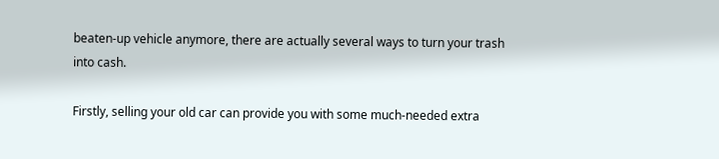beaten-up vehicle anymore, there are actually several ways to turn your trash into cash.

Firstly, selling your old car can provide you with some much-needed extra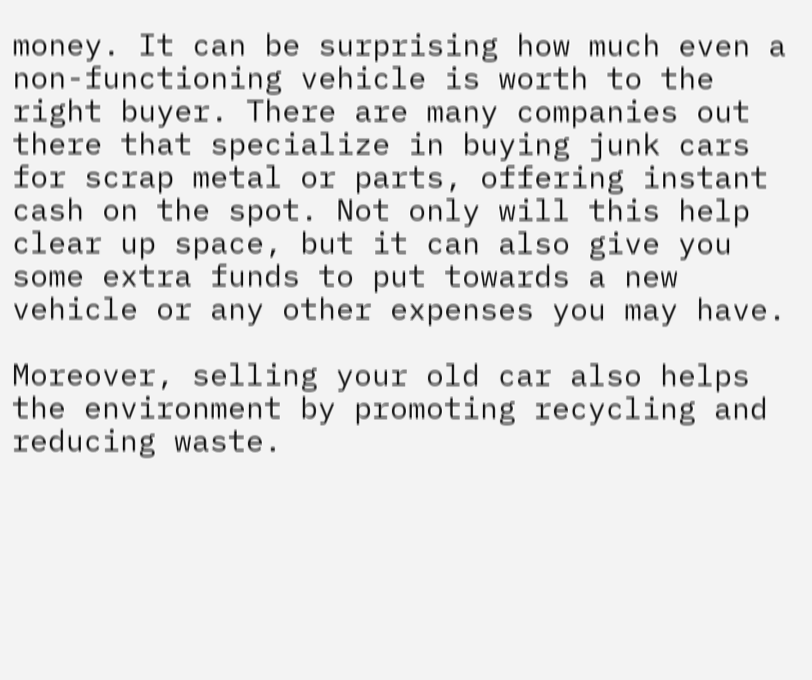money. It can be surprising how much even a non-functioning vehicle is worth to the right buyer. There are many companies out there that specialize in buying junk cars for scrap metal or parts, offering instant cash on the spot. Not only will this help clear up space, but it can also give you some extra funds to put towards a new vehicle or any other expenses you may have.

Moreover, selling your old car also helps the environment by promoting recycling and reducing waste.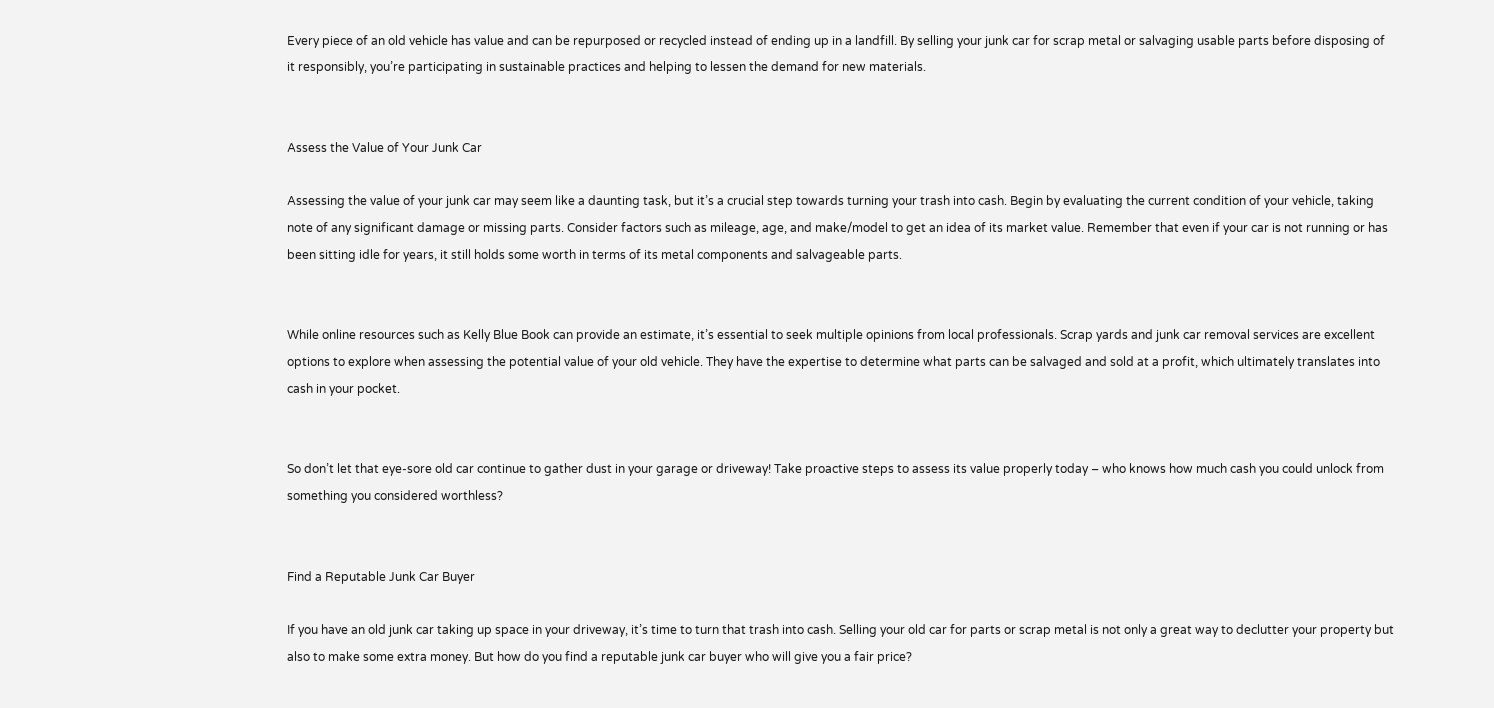Every piece of an old vehicle has value and can be repurposed or recycled instead of ending up in a landfill. By selling your junk car for scrap metal or salvaging usable parts before disposing of it responsibly, you’re participating in sustainable practices and helping to lessen the demand for new materials.


Assess the Value of Your Junk Car

Assessing the value of your junk car may seem like a daunting task, but it’s a crucial step towards turning your trash into cash. Begin by evaluating the current condition of your vehicle, taking note of any significant damage or missing parts. Consider factors such as mileage, age, and make/model to get an idea of its market value. Remember that even if your car is not running or has been sitting idle for years, it still holds some worth in terms of its metal components and salvageable parts.


While online resources such as Kelly Blue Book can provide an estimate, it’s essential to seek multiple opinions from local professionals. Scrap yards and junk car removal services are excellent options to explore when assessing the potential value of your old vehicle. They have the expertise to determine what parts can be salvaged and sold at a profit, which ultimately translates into cash in your pocket.


So don’t let that eye-sore old car continue to gather dust in your garage or driveway! Take proactive steps to assess its value properly today – who knows how much cash you could unlock from something you considered worthless?


Find a Reputable Junk Car Buyer

If you have an old junk car taking up space in your driveway, it’s time to turn that trash into cash. Selling your old car for parts or scrap metal is not only a great way to declutter your property but also to make some extra money. But how do you find a reputable junk car buyer who will give you a fair price?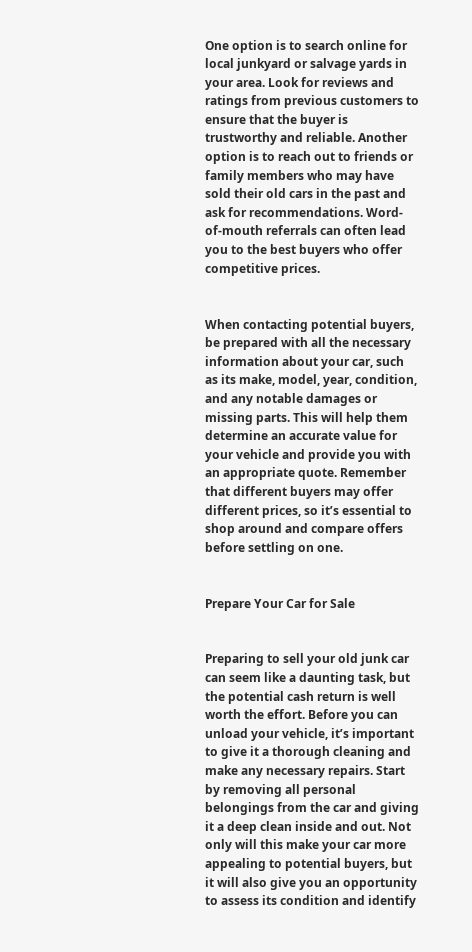One option is to search online for local junkyard or salvage yards in your area. Look for reviews and ratings from previous customers to ensure that the buyer is trustworthy and reliable. Another option is to reach out to friends or family members who may have sold their old cars in the past and ask for recommendations. Word-of-mouth referrals can often lead you to the best buyers who offer competitive prices.


When contacting potential buyers, be prepared with all the necessary information about your car, such as its make, model, year, condition, and any notable damages or missing parts. This will help them determine an accurate value for your vehicle and provide you with an appropriate quote. Remember that different buyers may offer different prices, so it’s essential to shop around and compare offers before settling on one.


Prepare Your Car for Sale


Preparing to sell your old junk car can seem like a daunting task, but the potential cash return is well worth the effort. Before you can unload your vehicle, it’s important to give it a thorough cleaning and make any necessary repairs. Start by removing all personal belongings from the car and giving it a deep clean inside and out. Not only will this make your car more appealing to potential buyers, but it will also give you an opportunity to assess its condition and identify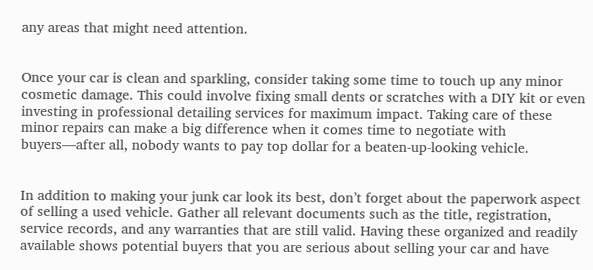any areas that might need attention.


Once your car is clean and sparkling, consider taking some time to touch up any minor cosmetic damage. This could involve fixing small dents or scratches with a DIY kit or even investing in professional detailing services for maximum impact. Taking care of these minor repairs can make a big difference when it comes time to negotiate with buyers—after all, nobody wants to pay top dollar for a beaten-up-looking vehicle.


In addition to making your junk car look its best, don’t forget about the paperwork aspect of selling a used vehicle. Gather all relevant documents such as the title, registration, service records, and any warranties that are still valid. Having these organized and readily available shows potential buyers that you are serious about selling your car and have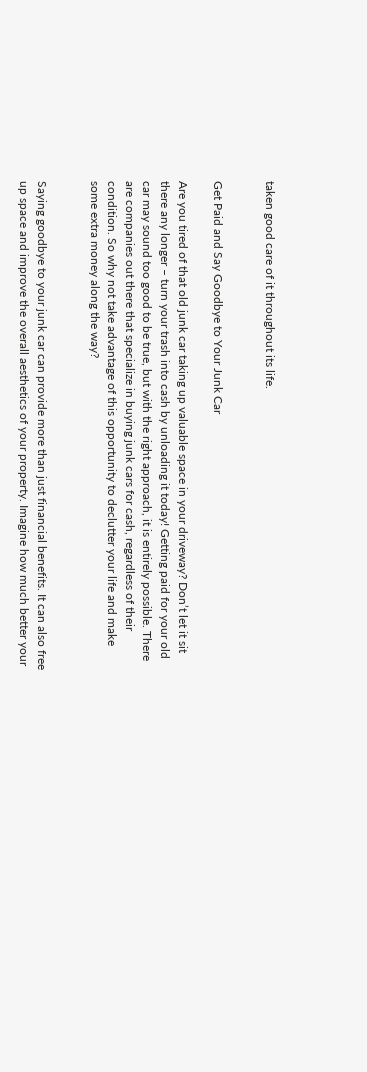taken good care of it throughout its life.


Get Paid and Say Goodbye to Your Junk Car

Are you tired of that old junk car taking up valuable space in your driveway? Don’t let it sit there any longer – turn your trash into cash by unloading it today! Getting paid for your old car may sound too good to be true, but with the right approach, it is entirely possible. There are companies out there that specialize in buying junk cars for cash, regardless of their condition. So why not take advantage of this opportunity to declutter your life and make some extra money along the way?


Saying goodbye to your junk car can provide more than just financial benefits. It can also free up space and improve the overall aesthetics of your property. Imagine how much better your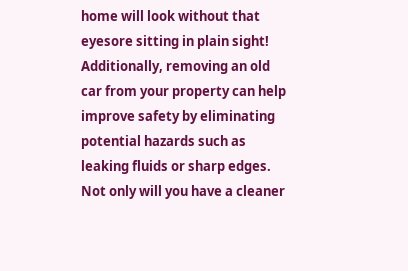home will look without that eyesore sitting in plain sight! Additionally, removing an old car from your property can help improve safety by eliminating potential hazards such as leaking fluids or sharp edges. Not only will you have a cleaner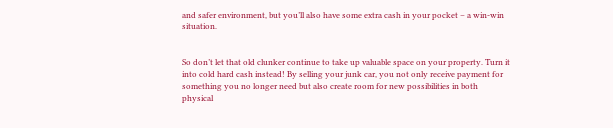and safer environment, but you’ll also have some extra cash in your pocket – a win-win situation.


So don’t let that old clunker continue to take up valuable space on your property. Turn it into cold hard cash instead! By selling your junk car, you not only receive payment for something you no longer need but also create room for new possibilities in both physical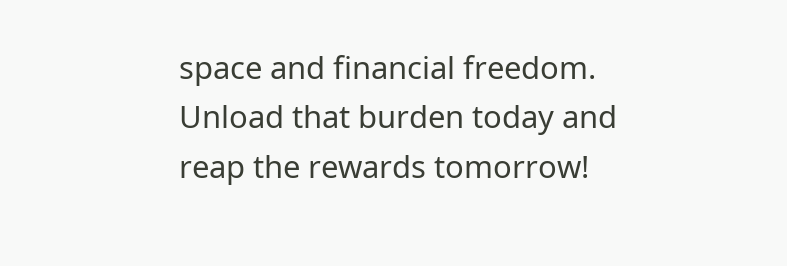space and financial freedom. Unload that burden today and reap the rewards tomorrow!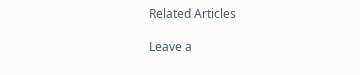Related Articles

Leave a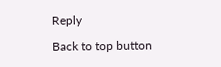Reply

Back to top button